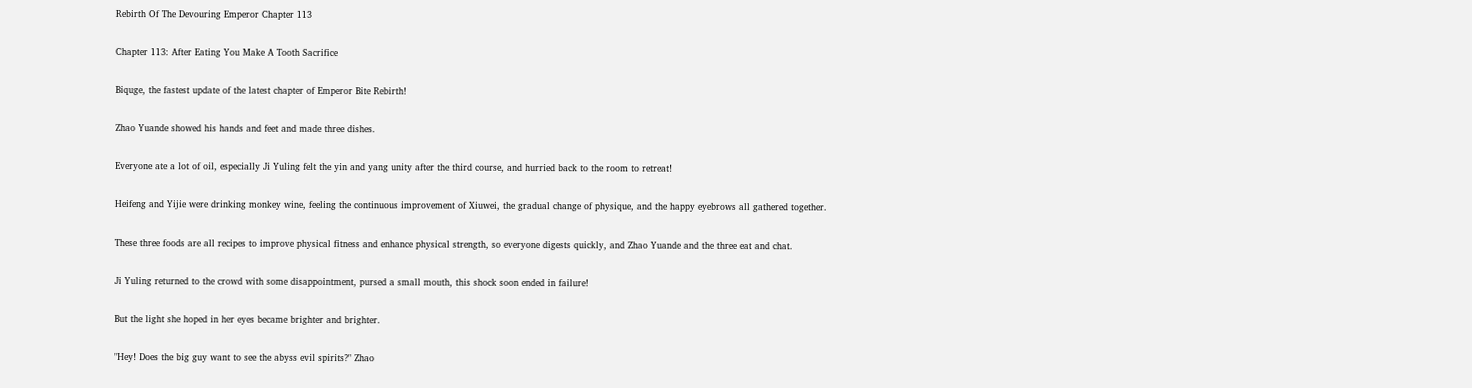Rebirth Of The Devouring Emperor Chapter 113

Chapter 113: After Eating You Make A Tooth Sacrifice

Biquge, the fastest update of the latest chapter of Emperor Bite Rebirth!

Zhao Yuande showed his hands and feet and made three dishes.

Everyone ate a lot of oil, especially Ji Yuling felt the yin and yang unity after the third course, and hurried back to the room to retreat!

Heifeng and Yijie were drinking monkey wine, feeling the continuous improvement of Xiuwei, the gradual change of physique, and the happy eyebrows all gathered together.

These three foods are all recipes to improve physical fitness and enhance physical strength, so everyone digests quickly, and Zhao Yuande and the three eat and chat.

Ji Yuling returned to the crowd with some disappointment, pursed a small mouth, this shock soon ended in failure!

But the light she hoped in her eyes became brighter and brighter.

"Hey! Does the big guy want to see the abyss evil spirits?" Zhao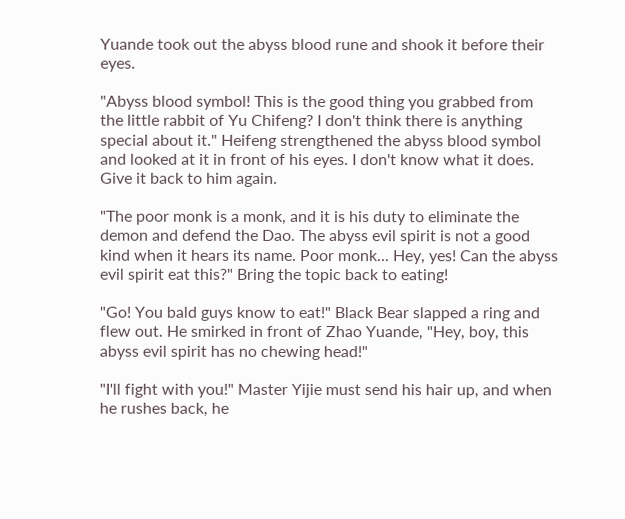Yuande took out the abyss blood rune and shook it before their eyes.

"Abyss blood symbol! This is the good thing you grabbed from the little rabbit of Yu Chifeng? I don't think there is anything special about it." Heifeng strengthened the abyss blood symbol and looked at it in front of his eyes. I don't know what it does. Give it back to him again.

"The poor monk is a monk, and it is his duty to eliminate the demon and defend the Dao. The abyss evil spirit is not a good kind when it hears its name. Poor monk... Hey, yes! Can the abyss evil spirit eat this?" Bring the topic back to eating!

"Go! You bald guys know to eat!" Black Bear slapped a ring and flew out. He smirked in front of Zhao Yuande, "Hey, boy, this abyss evil spirit has no chewing head!"

"I'll fight with you!" Master Yijie must send his hair up, and when he rushes back, he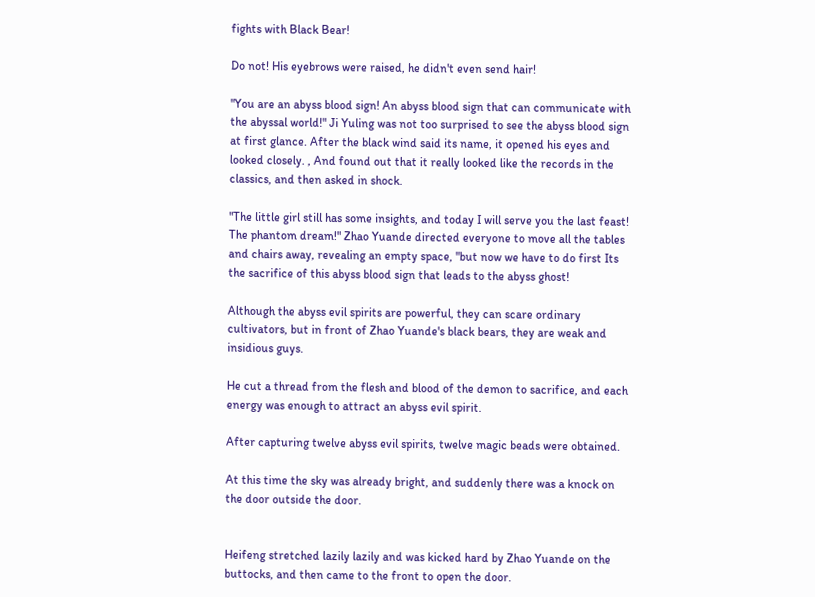fights with Black Bear!

Do not! His eyebrows were raised, he didn't even send hair!

"You are an abyss blood sign! An abyss blood sign that can communicate with the abyssal world!" Ji Yuling was not too surprised to see the abyss blood sign at first glance. After the black wind said its name, it opened his eyes and looked closely. , And found out that it really looked like the records in the classics, and then asked in shock.

"The little girl still has some insights, and today I will serve you the last feast! The phantom dream!" Zhao Yuande directed everyone to move all the tables and chairs away, revealing an empty space, "but now we have to do first Its the sacrifice of this abyss blood sign that leads to the abyss ghost!

Although the abyss evil spirits are powerful, they can scare ordinary cultivators, but in front of Zhao Yuande's black bears, they are weak and insidious guys.

He cut a thread from the flesh and blood of the demon to sacrifice, and each energy was enough to attract an abyss evil spirit.

After capturing twelve abyss evil spirits, twelve magic beads were obtained.

At this time the sky was already bright, and suddenly there was a knock on the door outside the door.


Heifeng stretched lazily lazily and was kicked hard by Zhao Yuande on the buttocks, and then came to the front to open the door.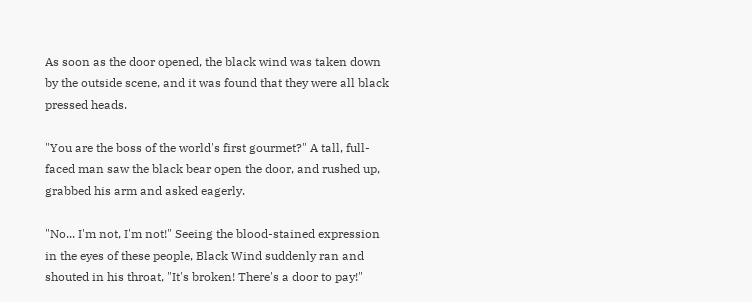As soon as the door opened, the black wind was taken down by the outside scene, and it was found that they were all black pressed heads.

"You are the boss of the world's first gourmet?" A tall, full-faced man saw the black bear open the door, and rushed up, grabbed his arm and asked eagerly.

"No... I'm not, I'm not!" Seeing the blood-stained expression in the eyes of these people, Black Wind suddenly ran and shouted in his throat, "It's broken! There's a door to pay!"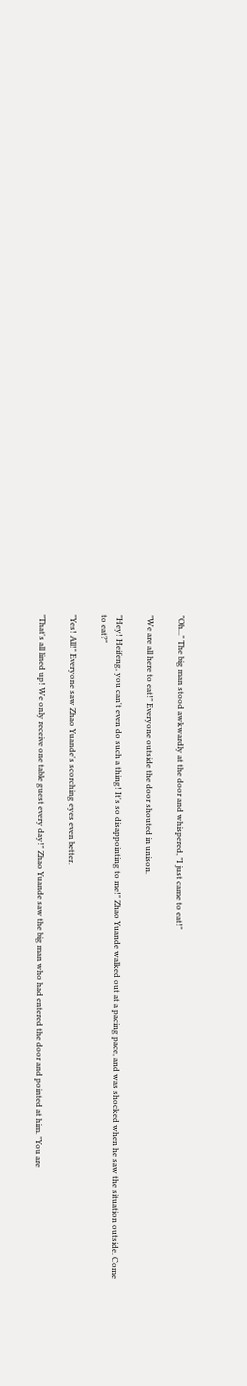"Oh..." The big man stood awkwardly at the door and whispered, "I just came to eat!"

"We are all here to eat!" Everyone outside the door shouted in unison.

"Hey! Heifeng, you can't even do such a thing! It's so disappointing to me!" Zhao Yuande walked out at a pacing pace, and was shocked when he saw the situation outside. Come to eat?"

"Yes! All!" Everyone saw Zhao Yuande's scorching eyes even better.

"That's all lined up! We only receive one table guest every day!" Zhao Yuande saw the big man who had entered the door and pointed at him. "You are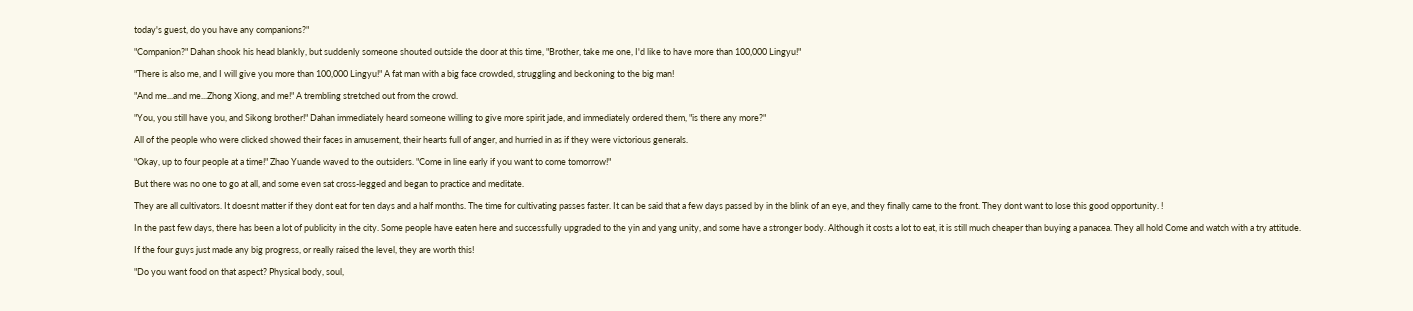today's guest, do you have any companions?"

"Companion?" Dahan shook his head blankly, but suddenly someone shouted outside the door at this time, "Brother, take me one, I'd like to have more than 100,000 Lingyu!"

"There is also me, and I will give you more than 100,000 Lingyu!" A fat man with a big face crowded, struggling and beckoning to the big man!

"And me...and me...Zhong Xiong, and me!" A trembling stretched out from the crowd.

"You, you still have you, and Sikong brother!" Dahan immediately heard someone willing to give more spirit jade, and immediately ordered them, "is there any more?"

All of the people who were clicked showed their faces in amusement, their hearts full of anger, and hurried in as if they were victorious generals.

"Okay, up to four people at a time!" Zhao Yuande waved to the outsiders. "Come in line early if you want to come tomorrow!"

But there was no one to go at all, and some even sat cross-legged and began to practice and meditate.

They are all cultivators. It doesnt matter if they dont eat for ten days and a half months. The time for cultivating passes faster. It can be said that a few days passed by in the blink of an eye, and they finally came to the front. They dont want to lose this good opportunity. !

In the past few days, there has been a lot of publicity in the city. Some people have eaten here and successfully upgraded to the yin and yang unity, and some have a stronger body. Although it costs a lot to eat, it is still much cheaper than buying a panacea. They all hold Come and watch with a try attitude.

If the four guys just made any big progress, or really raised the level, they are worth this!

"Do you want food on that aspect? Physical body, soul,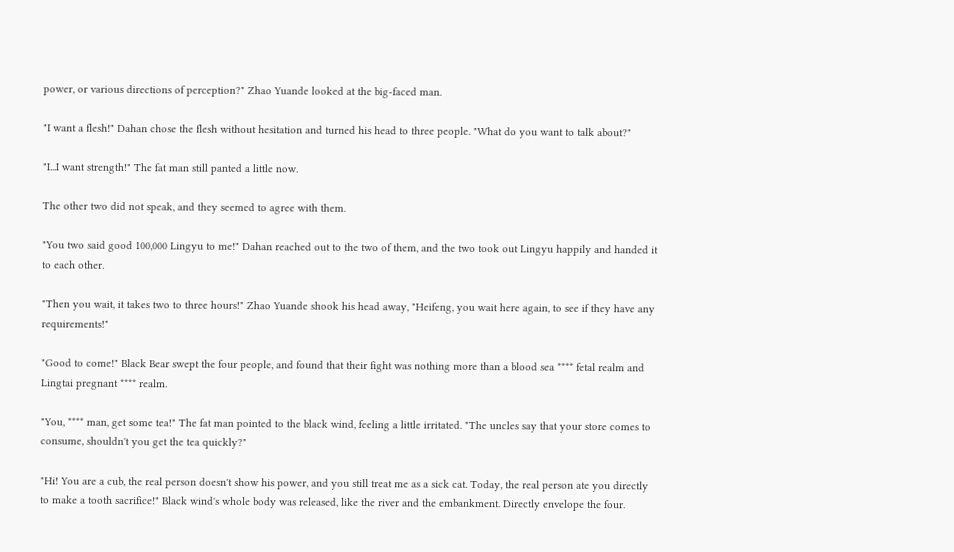power, or various directions of perception?" Zhao Yuande looked at the big-faced man.

"I want a flesh!" Dahan chose the flesh without hesitation and turned his head to three people. "What do you want to talk about?"

"I...I want strength!" The fat man still panted a little now.

The other two did not speak, and they seemed to agree with them.

"You two said good 100,000 Lingyu to me!" Dahan reached out to the two of them, and the two took out Lingyu happily and handed it to each other.

"Then you wait, it takes two to three hours!" Zhao Yuande shook his head away, "Heifeng, you wait here again, to see if they have any requirements!"

"Good to come!" Black Bear swept the four people, and found that their fight was nothing more than a blood sea **** fetal realm and Lingtai pregnant **** realm.

"You, **** man, get some tea!" The fat man pointed to the black wind, feeling a little irritated. "The uncles say that your store comes to consume, shouldn't you get the tea quickly?"

"Hi! You are a cub, the real person doesn't show his power, and you still treat me as a sick cat. Today, the real person ate you directly to make a tooth sacrifice!" Black wind's whole body was released, like the river and the embankment. Directly envelope the four.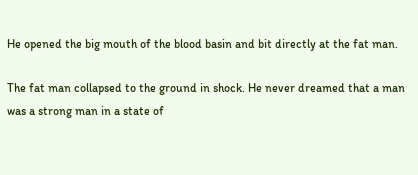He opened the big mouth of the blood basin and bit directly at the fat man.

The fat man collapsed to the ground in shock. He never dreamed that a man was a strong man in a state of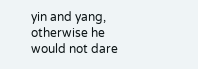yin and yang, otherwise he would not dare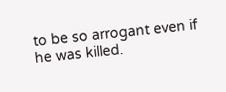to be so arrogant even if he was killed.